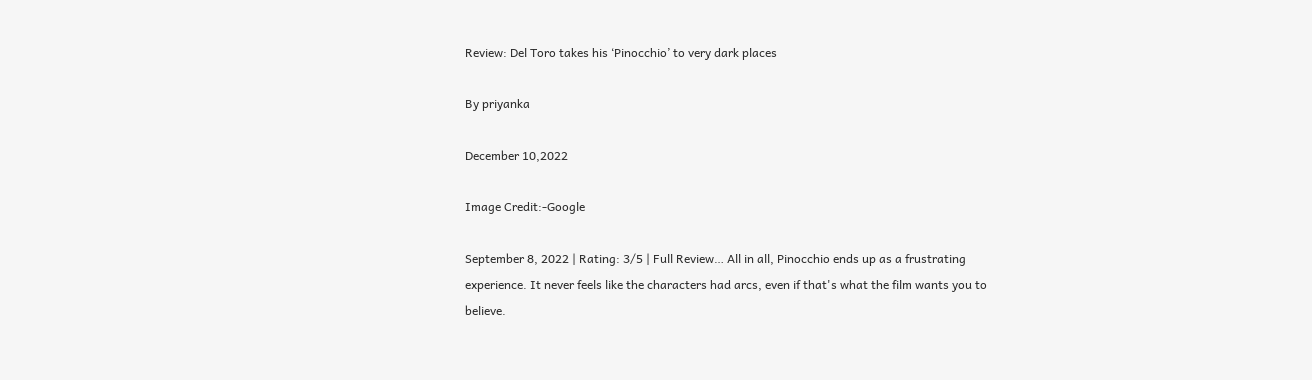Review: Del Toro takes his ‘Pinocchio’ to very dark places

By priyanka

December 10,2022

Image Credit:-Google

September 8, 2022 | Rating: 3/5 | Full Review… All in all, Pinocchio ends up as a frustrating experience. It never feels like the characters had arcs, even if that's what the film wants you to believe.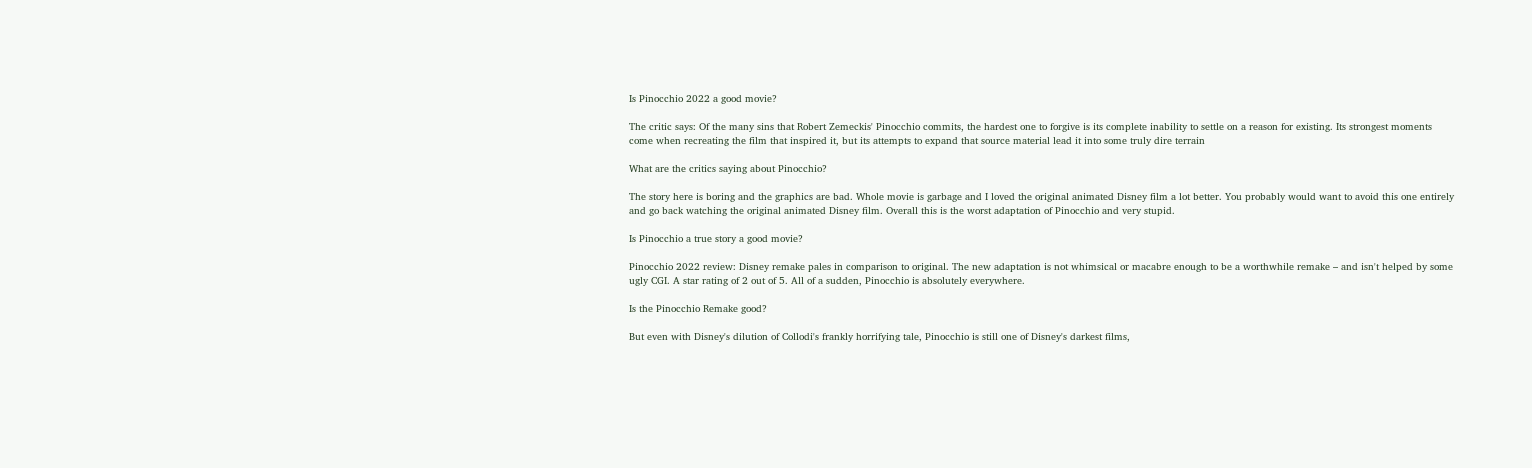Is Pinocchio 2022 a good movie?

The critic says: Of the many sins that Robert Zemeckis' Pinocchio commits, the hardest one to forgive is its complete inability to settle on a reason for existing. Its strongest moments come when recreating the film that inspired it, but its attempts to expand that source material lead it into some truly dire terrain

What are the critics saying about Pinocchio?

The story here is boring and the graphics are bad. Whole movie is garbage and I loved the original animated Disney film a lot better. You probably would want to avoid this one entirely and go back watching the original animated Disney film. Overall this is the worst adaptation of Pinocchio and very stupid.

Is Pinocchio a true story a good movie?

Pinocchio 2022 review: Disney remake pales in comparison to original. The new adaptation is not whimsical or macabre enough to be a worthwhile remake – and isn't helped by some ugly CGI. A star rating of 2 out of 5. All of a sudden, Pinocchio is absolutely everywhere.

Is the Pinocchio Remake good?

But even with Disney's dilution of Collodi's frankly horrifying tale, Pinocchio is still one of Disney's darkest films,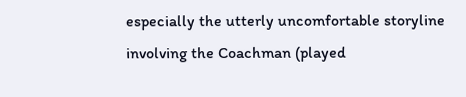especially the utterly uncomfortable storyline involving the Coachman (played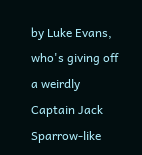by Luke Evans, who's giving off a weirdly Captain Jack Sparrow-like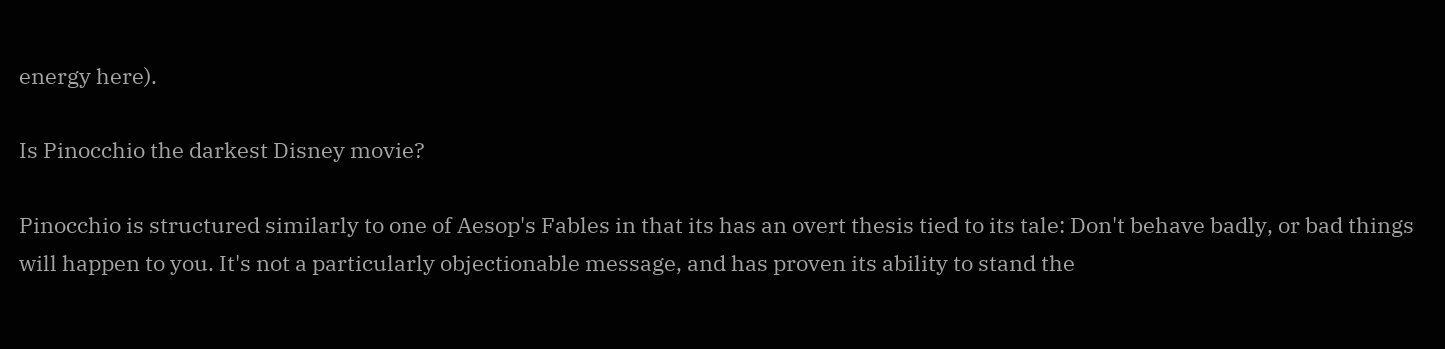energy here).

Is Pinocchio the darkest Disney movie?

Pinocchio is structured similarly to one of Aesop's Fables in that its has an overt thesis tied to its tale: Don't behave badly, or bad things will happen to you. It's not a particularly objectionable message, and has proven its ability to stand the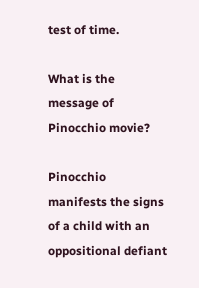test of time.

What is the message of Pinocchio movie?

Pinocchio manifests the signs of a child with an oppositional defiant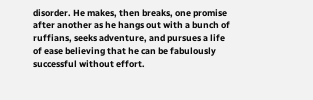disorder. He makes, then breaks, one promise after another as he hangs out with a bunch of ruffians, seeks adventure, and pursues a life of ease believing that he can be fabulously successful without effort.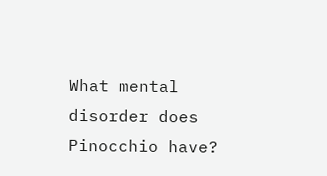What mental disorder does Pinocchio have?